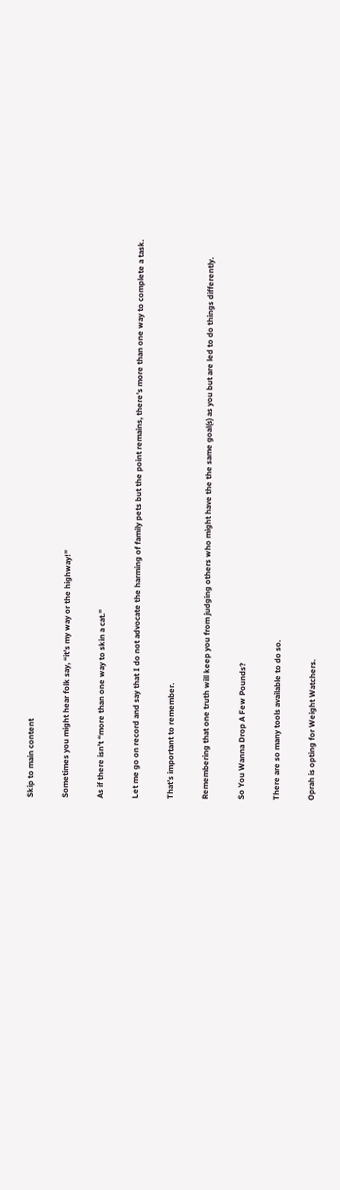Skip to main content

Sometimes you might hear folk say, “it’s my way or the highway!”

As if there isn’t “more than one way to skin a cat.”

Let me go on record and say that I do not advocate the harming of family pets but the point remains, there’s more than one way to complete a task.

That’s important to remember.

Remembering that one truth will keep you from judging others who might have the the same goal(s) as you but are led to do things differently.

So You Wanna Drop A Few Pounds?

There are so many tools available to do so.

Oprah is opting for Weight Watchers.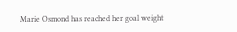Marie Osmond has reached her goal weight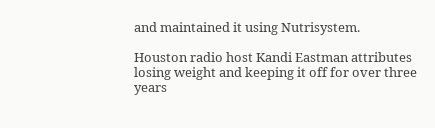and maintained it using Nutrisystem.

Houston radio host Kandi Eastman attributes losing weight and keeping it off for over three years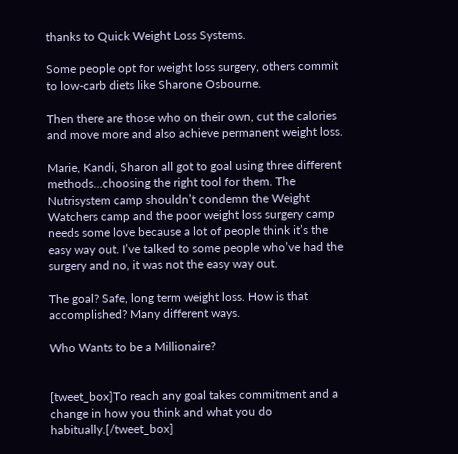thanks to Quick Weight Loss Systems.

Some people opt for weight loss surgery, others commit to low-carb diets like Sharone Osbourne.

Then there are those who on their own, cut the calories and move more and also achieve permanent weight loss.

Marie, Kandi, Sharon all got to goal using three different methods…choosing the right tool for them. The Nutrisystem camp shouldn’t condemn the Weight Watchers camp and the poor weight loss surgery camp needs some love because a lot of people think it’s the easy way out. I’ve talked to some people who’ve had the surgery and no, it was not the easy way out.

The goal? Safe, long term weight loss. How is that accomplished? Many different ways.

Who Wants to be a Millionaire?


[tweet_box]To reach any goal takes commitment and a change in how you think and what you do habitually.[/tweet_box]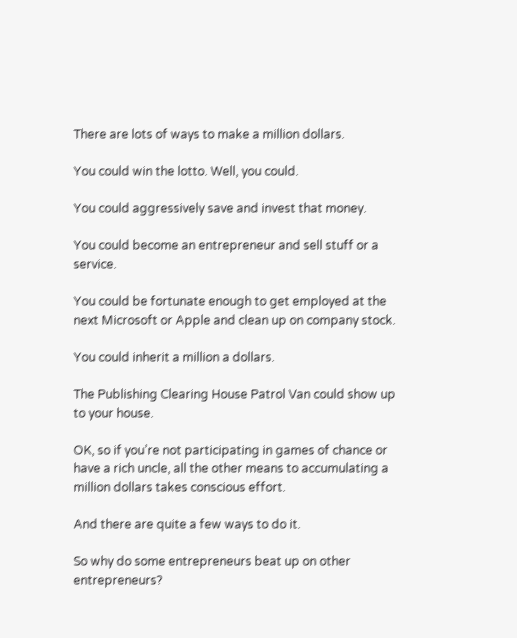There are lots of ways to make a million dollars.

You could win the lotto. Well, you could.

You could aggressively save and invest that money.

You could become an entrepreneur and sell stuff or a service.

You could be fortunate enough to get employed at the next Microsoft or Apple and clean up on company stock.

You could inherit a million a dollars.

The Publishing Clearing House Patrol Van could show up to your house.

OK, so if you’re not participating in games of chance or have a rich uncle, all the other means to accumulating a million dollars takes conscious effort.

And there are quite a few ways to do it.

So why do some entrepreneurs beat up on other entrepreneurs?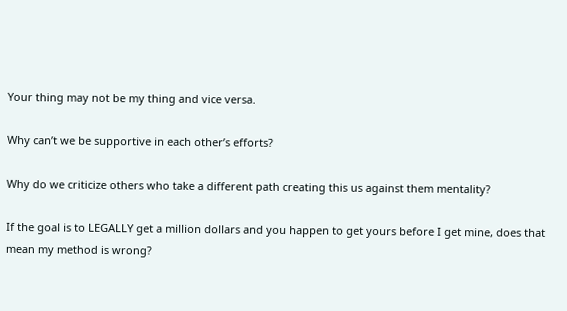Your thing may not be my thing and vice versa.

Why can’t we be supportive in each other’s efforts?

Why do we criticize others who take a different path creating this us against them mentality?

If the goal is to LEGALLY get a million dollars and you happen to get yours before I get mine, does that mean my method is wrong?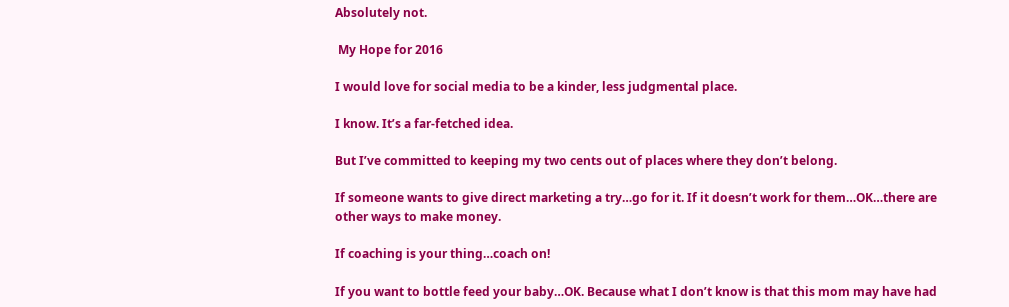Absolutely not.

 My Hope for 2016

I would love for social media to be a kinder, less judgmental place.

I know. It’s a far-fetched idea.

But I’ve committed to keeping my two cents out of places where they don’t belong.

If someone wants to give direct marketing a try…go for it. If it doesn’t work for them…OK…there are other ways to make money.

If coaching is your thing…coach on!

If you want to bottle feed your baby…OK. Because what I don’t know is that this mom may have had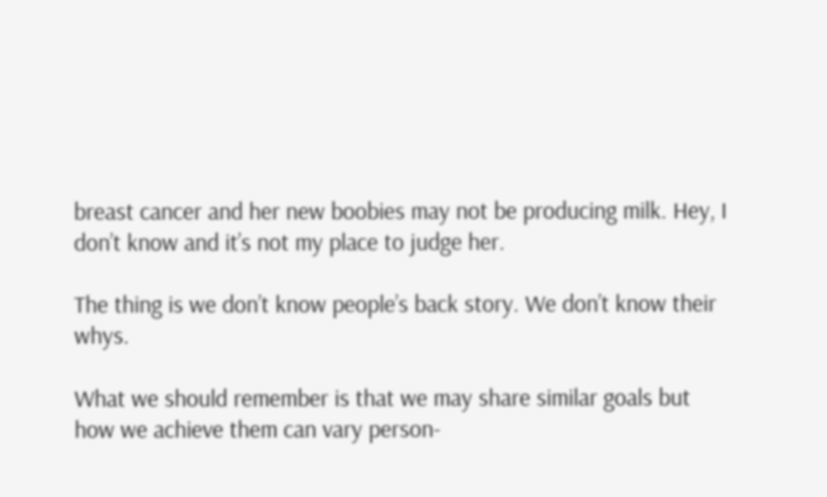breast cancer and her new boobies may not be producing milk. Hey, I don’t know and it’s not my place to judge her.

The thing is we don’t know people’s back story. We don’t know their whys.

What we should remember is that we may share similar goals but how we achieve them can vary person-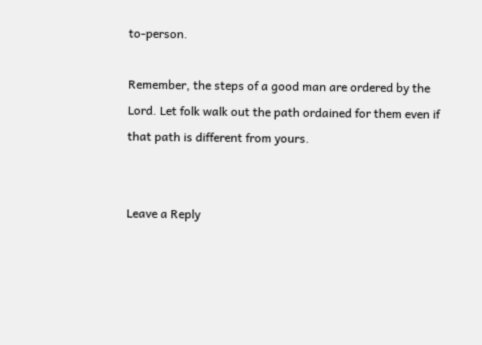to-person.

Remember, the steps of a good man are ordered by the Lord. Let folk walk out the path ordained for them even if that path is different from yours.


Leave a Reply